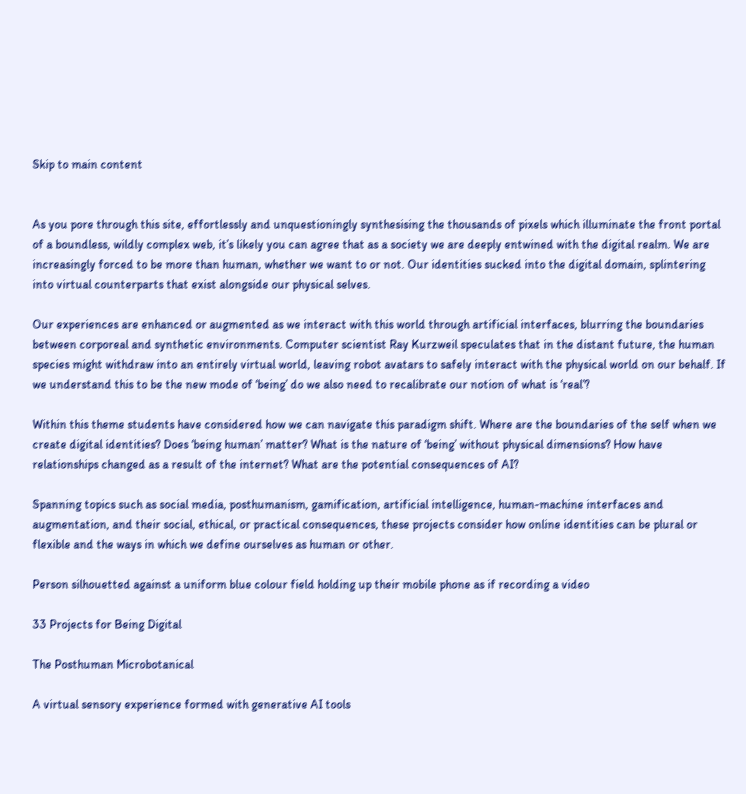Skip to main content


As you pore through this site, effortlessly and unquestioningly synthesising the thousands of pixels which illuminate the front portal of a boundless, wildly complex web, it’s likely you can agree that as a society we are deeply entwined with the digital realm. We are increasingly forced to be more than human, whether we want to or not. Our identities sucked into the digital domain, splintering into virtual counterparts that exist alongside our physical selves.

Our experiences are enhanced or augmented as we interact with this world through artificial interfaces, blurring the boundaries between corporeal and synthetic environments. Computer scientist Ray Kurzweil speculates that in the distant future, the human species might withdraw into an entirely virtual world, leaving robot avatars to safely interact with the physical world on our behalf. If we understand this to be the new mode of ‘being’ do we also need to recalibrate our notion of what is ‘real’?

Within this theme students have considered how we can navigate this paradigm shift. Where are the boundaries of the self when we create digital identities? Does ‘being human’ matter? What is the nature of ‘being’ without physical dimensions? How have relationships changed as a result of the internet? What are the potential consequences of AI?

Spanning topics such as social media, posthumanism, gamification, artificial intelligence, human-machine interfaces and augmentation, and their social, ethical, or practical consequences, these projects consider how online identities can be plural or flexible and the ways in which we define ourselves as human or other.

Person silhouetted against a uniform blue colour field holding up their mobile phone as if recording a video

33 Projects for Being Digital

The Posthuman Microbotanical

A virtual sensory experience formed with generative AI tools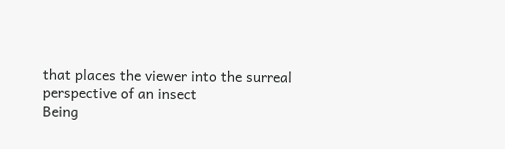that places the viewer into the surreal perspective of an insect
Being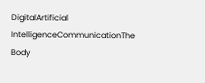DigitalArtificial IntelligenceCommunicationThe Body